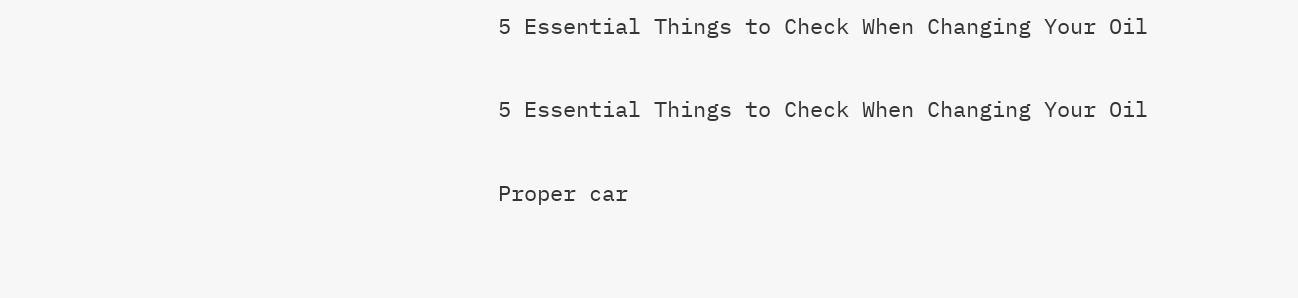5 Essential Things to Check When Changing Your Oil

5 Essential Things to Check When Changing Your Oil

Proper car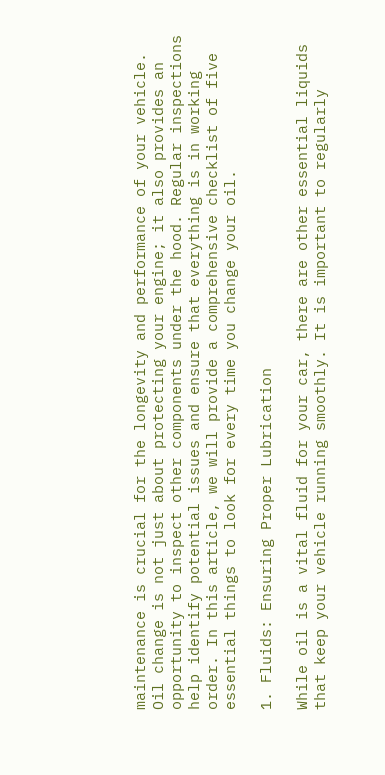maintenance is crucial for the longevity and performance of your vehicle. Oil change is not just about protecting your engine; it also provides an opportunity to inspect other components under the hood. Regular inspections help identify potential issues and ensure that everything is in working order. In this article, we will provide a comprehensive checklist of five essential things to look for every time you change your oil.

1. Fluids: Ensuring Proper Lubrication

While oil is a vital fluid for your car, there are other essential liquids that keep your vehicle running smoothly. It is important to regularly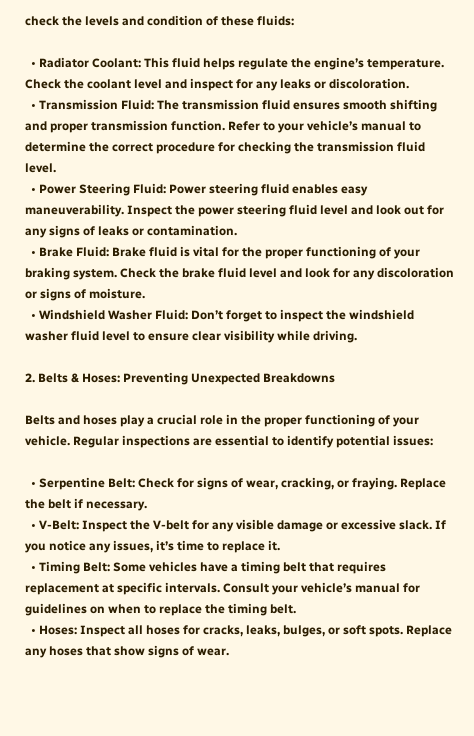check the levels and condition of these fluids:

  • Radiator Coolant: This fluid helps regulate the engine’s temperature. Check the coolant level and inspect for any leaks or discoloration.
  • Transmission Fluid: The transmission fluid ensures smooth shifting and proper transmission function. Refer to your vehicle’s manual to determine the correct procedure for checking the transmission fluid level.
  • Power Steering Fluid: Power steering fluid enables easy maneuverability. Inspect the power steering fluid level and look out for any signs of leaks or contamination.
  • Brake Fluid: Brake fluid is vital for the proper functioning of your braking system. Check the brake fluid level and look for any discoloration or signs of moisture.
  • Windshield Washer Fluid: Don’t forget to inspect the windshield washer fluid level to ensure clear visibility while driving.

2. Belts & Hoses: Preventing Unexpected Breakdowns

Belts and hoses play a crucial role in the proper functioning of your vehicle. Regular inspections are essential to identify potential issues:

  • Serpentine Belt: Check for signs of wear, cracking, or fraying. Replace the belt if necessary.
  • V-Belt: Inspect the V-belt for any visible damage or excessive slack. If you notice any issues, it’s time to replace it.
  • Timing Belt: Some vehicles have a timing belt that requires replacement at specific intervals. Consult your vehicle’s manual for guidelines on when to replace the timing belt.
  • Hoses: Inspect all hoses for cracks, leaks, bulges, or soft spots. Replace any hoses that show signs of wear.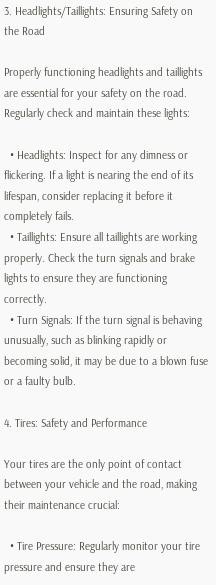3. Headlights/Taillights: Ensuring Safety on the Road

Properly functioning headlights and taillights are essential for your safety on the road. Regularly check and maintain these lights:

  • Headlights: Inspect for any dimness or flickering. If a light is nearing the end of its lifespan, consider replacing it before it completely fails.
  • Taillights: Ensure all taillights are working properly. Check the turn signals and brake lights to ensure they are functioning correctly.
  • Turn Signals: If the turn signal is behaving unusually, such as blinking rapidly or becoming solid, it may be due to a blown fuse or a faulty bulb.

4. Tires: Safety and Performance

Your tires are the only point of contact between your vehicle and the road, making their maintenance crucial:

  • Tire Pressure: Regularly monitor your tire pressure and ensure they are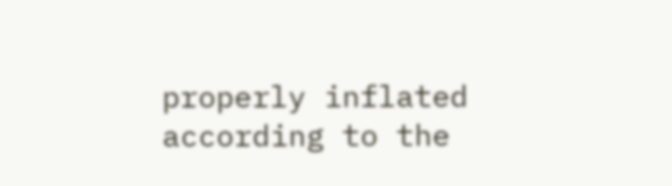properly inflated according to the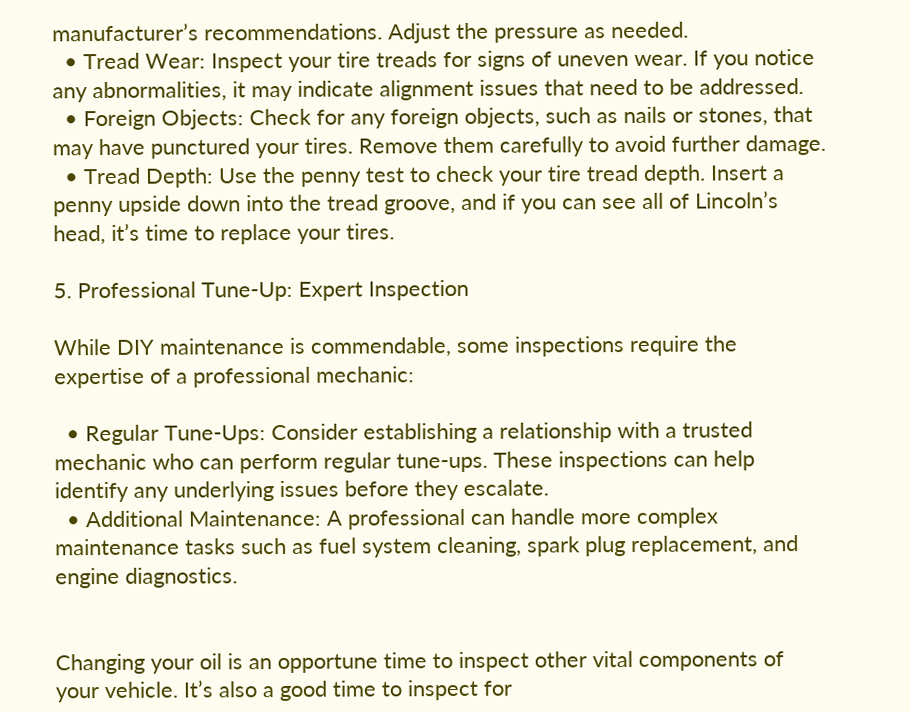manufacturer’s recommendations. Adjust the pressure as needed.
  • Tread Wear: Inspect your tire treads for signs of uneven wear. If you notice any abnormalities, it may indicate alignment issues that need to be addressed.
  • Foreign Objects: Check for any foreign objects, such as nails or stones, that may have punctured your tires. Remove them carefully to avoid further damage.
  • Tread Depth: Use the penny test to check your tire tread depth. Insert a penny upside down into the tread groove, and if you can see all of Lincoln’s head, it’s time to replace your tires.

5. Professional Tune-Up: Expert Inspection

While DIY maintenance is commendable, some inspections require the expertise of a professional mechanic:

  • Regular Tune-Ups: Consider establishing a relationship with a trusted mechanic who can perform regular tune-ups. These inspections can help identify any underlying issues before they escalate.
  • Additional Maintenance: A professional can handle more complex maintenance tasks such as fuel system cleaning, spark plug replacement, and engine diagnostics.


Changing your oil is an opportune time to inspect other vital components of your vehicle. It’s also a good time to inspect for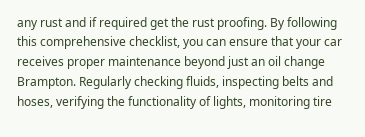any rust and if required get the rust proofing. By following this comprehensive checklist, you can ensure that your car receives proper maintenance beyond just an oil change Brampton. Regularly checking fluids, inspecting belts and hoses, verifying the functionality of lights, monitoring tire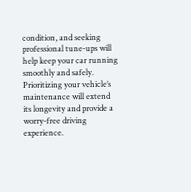condition, and seeking professional tune-ups will help keep your car running smoothly and safely. Prioritizing your vehicle’s maintenance will extend its longevity and provide a worry-free driving experience.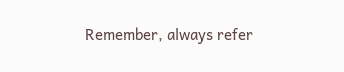Remember, always refer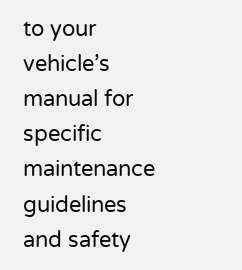to your vehicle’s manual for specific maintenance guidelines and safety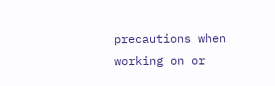precautions when working on or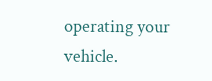operating your vehicle.